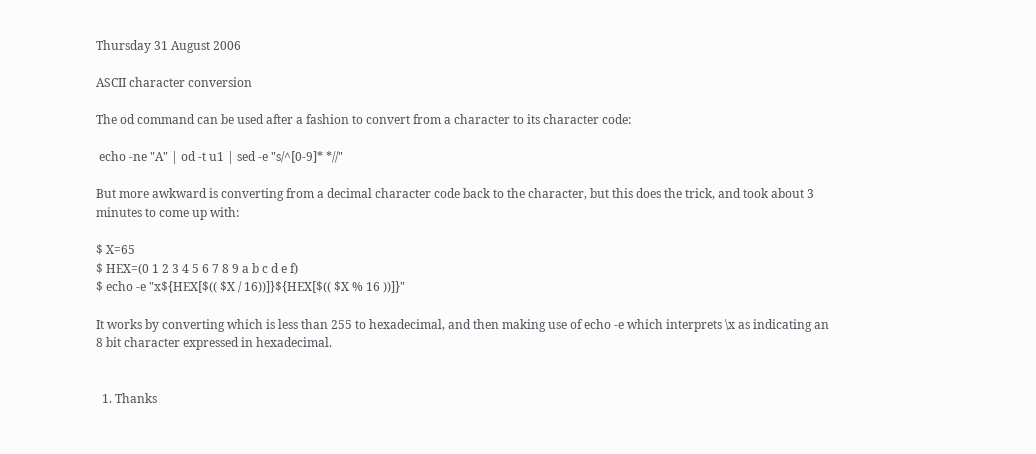Thursday 31 August 2006

ASCII character conversion

The od command can be used after a fashion to convert from a character to its character code:

 echo -ne "A" | od -t u1 | sed -e "s/^[0-9]* *//"

But more awkward is converting from a decimal character code back to the character, but this does the trick, and took about 3 minutes to come up with:

$ X=65
$ HEX=(0 1 2 3 4 5 6 7 8 9 a b c d e f)
$ echo -e "x${HEX[$(( $X / 16))]}${HEX[$(( $X % 16 ))]}"

It works by converting which is less than 255 to hexadecimal, and then making use of echo -e which interprets \x as indicating an 8 bit character expressed in hexadecimal.


  1. Thanks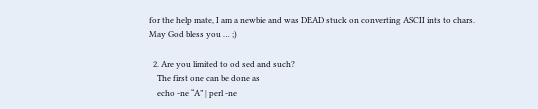for the help mate, I am a newbie and was DEAD stuck on converting ASCII ints to chars. May God bless you … ;)

  2. Are you limited to od sed and such?
    The first one can be done as
    echo -ne “A” | perl -ne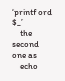‘printf ord $_’
    the second one as
    echo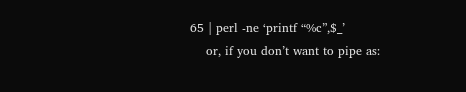65 | perl -ne ‘printf “%c”,$_’
    or, if you don’t want to pipe as: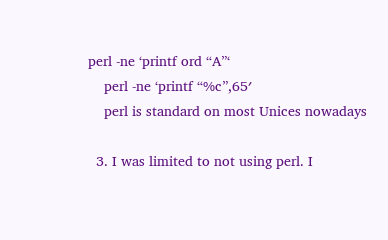perl -ne ‘printf ord “A”‘
    perl -ne ‘printf “%c”,65′
    perl is standard on most Unices nowadays

  3. I was limited to not using perl. I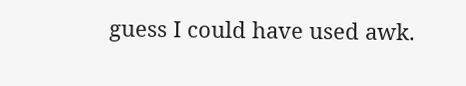guess I could have used awk.